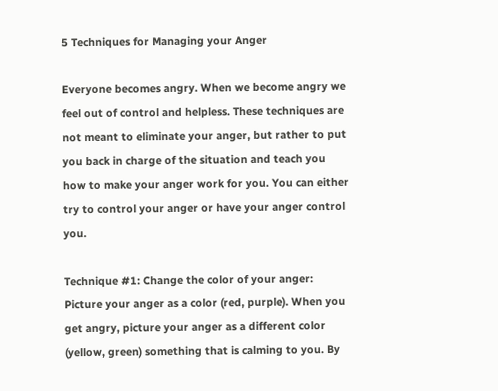5 Techniques for Managing your Anger

Everyone becomes angry. When we become angry we feel out of control and helpless. These techniques are not meant to eliminate your anger, but rather to put you back in charge of the situation and teach you how to make your anger work for you. You can either try to control your anger or have your anger control you.

Technique #1: Change the color of your anger: Picture your anger as a color (red, purple). When you get angry, picture your anger as a different color (yellow, green) something that is calming to you. By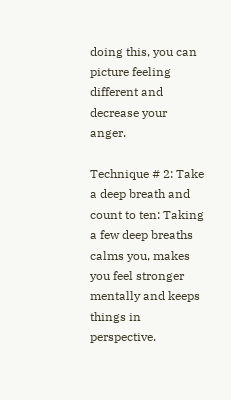doing this, you can picture feeling different and decrease your anger.

Technique # 2: Take a deep breath and count to ten: Taking a few deep breaths calms you, makes you feel stronger mentally and keeps things in perspective.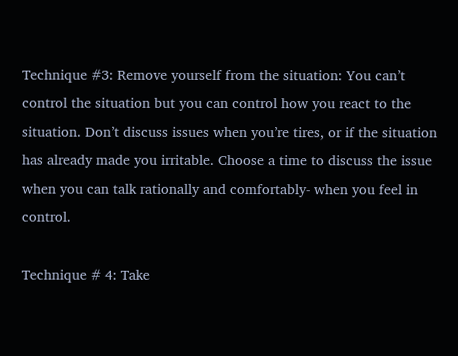Technique #3: Remove yourself from the situation: You can’t control the situation but you can control how you react to the situation. Don’t discuss issues when you’re tires, or if the situation has already made you irritable. Choose a time to discuss the issue when you can talk rationally and comfortably- when you feel in control.

Technique # 4: Take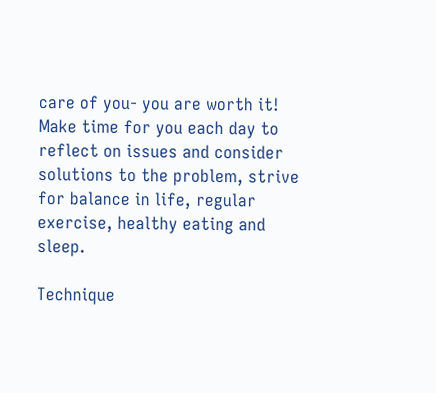care of you- you are worth it! Make time for you each day to reflect on issues and consider solutions to the problem, strive for balance in life, regular exercise, healthy eating and sleep.

Technique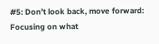#5: Don’t look back, move forward: Focusing on what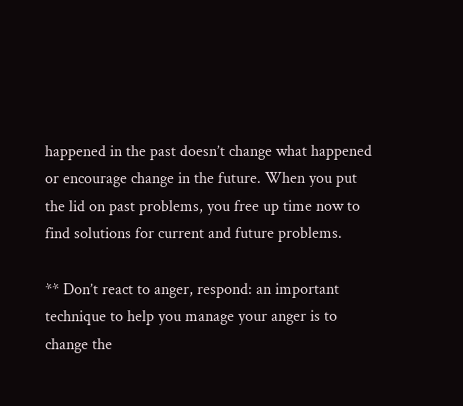happened in the past doesn’t change what happened or encourage change in the future. When you put the lid on past problems, you free up time now to find solutions for current and future problems.

** Don’t react to anger, respond: an important technique to help you manage your anger is to change the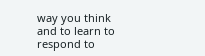way you think and to learn to respond to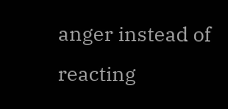anger instead of reacting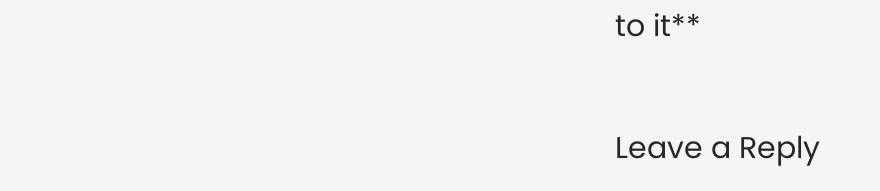to it**

Leave a Reply